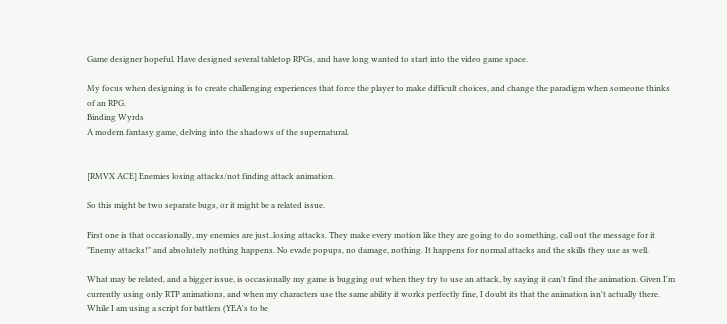Game designer hopeful. Have designed several tabletop RPGs, and have long wanted to start into the video game space.

My focus when designing is to create challenging experiences that force the player to make difficult choices, and change the paradigm when someone thinks of an RPG.
Binding Wyrds
A modern fantasy game, delving into the shadows of the supernatural.


[RMVX ACE] Enemies losing attacks/not finding attack animation.

So this might be two separate bugs, or it might be a related issue.

First one is that occasionally, my enemies are just..losing attacks. They make every motion like they are going to do something, call out the message for it "Enemy attacks!" and absolutely nothing happens. No evade popups, no damage, nothing. It happens for normal attacks and the skills they use as well.

What may be related, and a bigger issue, is occasionally my game is bugging out when they try to use an attack, by saying it can't find the animation. Given I'm currently using only RTP animations, and when my characters use the same ability it works perfectly fine, I doubt its that the animation isn't actually there. While I am using a script for battlers (YEA's to be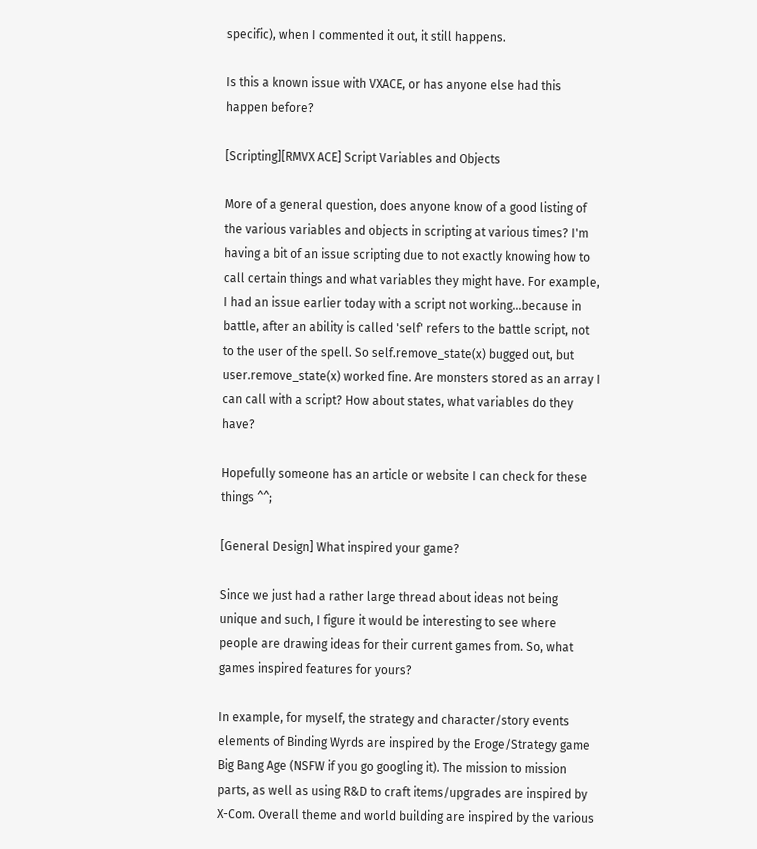specific), when I commented it out, it still happens.

Is this a known issue with VXACE, or has anyone else had this happen before?

[Scripting][RMVX ACE] Script Variables and Objects

More of a general question, does anyone know of a good listing of the various variables and objects in scripting at various times? I'm having a bit of an issue scripting due to not exactly knowing how to call certain things and what variables they might have. For example, I had an issue earlier today with a script not working...because in battle, after an ability is called 'self' refers to the battle script, not to the user of the spell. So self.remove_state(x) bugged out, but user.remove_state(x) worked fine. Are monsters stored as an array I can call with a script? How about states, what variables do they have?

Hopefully someone has an article or website I can check for these things ^^;

[General Design] What inspired your game?

Since we just had a rather large thread about ideas not being unique and such, I figure it would be interesting to see where people are drawing ideas for their current games from. So, what games inspired features for yours?

In example, for myself, the strategy and character/story events elements of Binding Wyrds are inspired by the Eroge/Strategy game Big Bang Age (NSFW if you go googling it). The mission to mission parts, as well as using R&D to craft items/upgrades are inspired by X-Com. Overall theme and world building are inspired by the various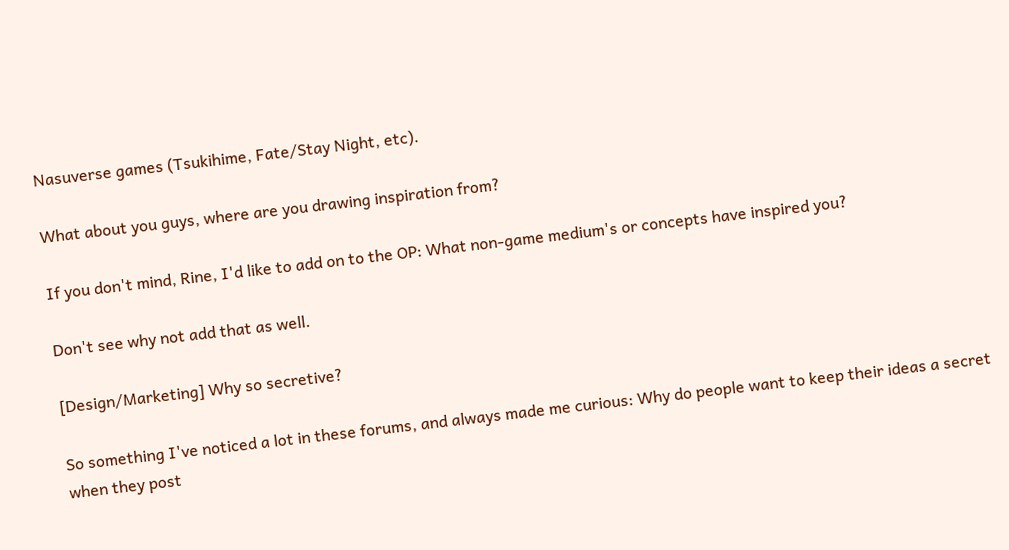Nasuverse games (Tsukihime, Fate/Stay Night, etc).

What about you guys, where are you drawing inspiration from?

If you don't mind, Rine, I'd like to add on to the OP: What non-game medium's or concepts have inspired you?

Don't see why not add that as well.

[Design/Marketing] Why so secretive?

So something I've noticed a lot in these forums, and always made me curious: Why do people want to keep their ideas a secret when they post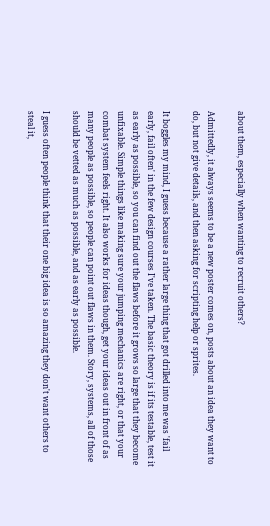about them, especially when wanting to recruit others?

Admittedly, it always seems to be a new poster comes on, posts about an idea they want to do, but not give details, and then asking for scripting help or sprites.

It boggles my mind, I guess because a rather large thing that got drilled into me was 'fail early, fail often' in the few design courses I've taken. The basic theory is if its testable, test it as early as possible, so you can find out the flaws before it grows so large that they become unfixable. Simple things like making sure your jumping mechanics are right, or that your combat system feels right. It also works for ideas though, get your ideas out in front of as many people as possible, so people can point out flaws in them. Story, systems, all of those should be vetted as much as possible, and as early as possible.

I guess often people think that their one big idea is so amazing they don't want others to steal it,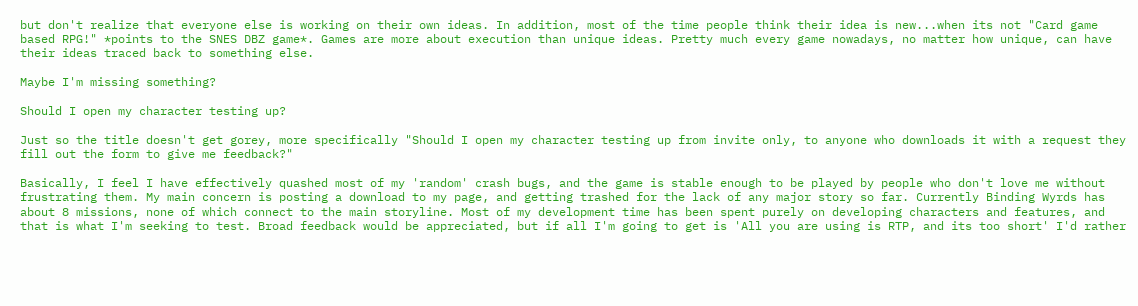but don't realize that everyone else is working on their own ideas. In addition, most of the time people think their idea is new...when its not "Card game based RPG!" *points to the SNES DBZ game*. Games are more about execution than unique ideas. Pretty much every game nowadays, no matter how unique, can have their ideas traced back to something else.

Maybe I'm missing something?

Should I open my character testing up?

Just so the title doesn't get gorey, more specifically "Should I open my character testing up from invite only, to anyone who downloads it with a request they fill out the form to give me feedback?"

Basically, I feel I have effectively quashed most of my 'random' crash bugs, and the game is stable enough to be played by people who don't love me without frustrating them. My main concern is posting a download to my page, and getting trashed for the lack of any major story so far. Currently Binding Wyrds has about 8 missions, none of which connect to the main storyline. Most of my development time has been spent purely on developing characters and features, and that is what I'm seeking to test. Broad feedback would be appreciated, but if all I'm going to get is 'All you are using is RTP, and its too short' I'd rather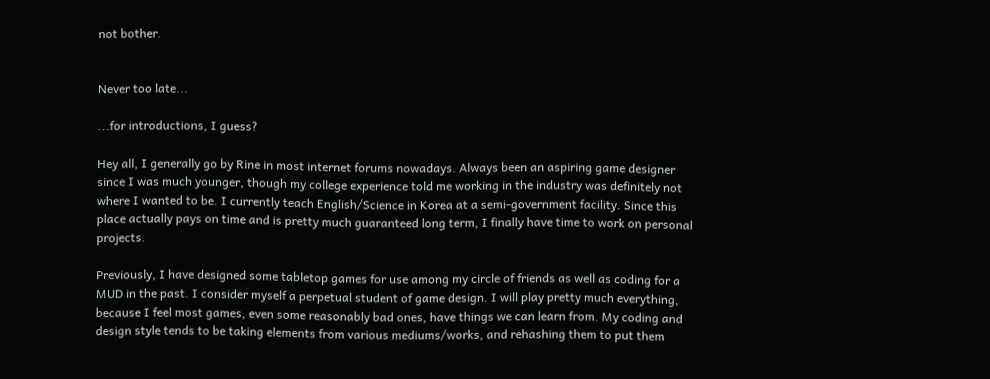not bother.


Never too late...

...for introductions, I guess?

Hey all, I generally go by Rine in most internet forums nowadays. Always been an aspiring game designer since I was much younger, though my college experience told me working in the industry was definitely not where I wanted to be. I currently teach English/Science in Korea at a semi-government facility. Since this place actually pays on time and is pretty much guaranteed long term, I finally have time to work on personal projects.

Previously, I have designed some tabletop games for use among my circle of friends as well as coding for a MUD in the past. I consider myself a perpetual student of game design. I will play pretty much everything, because I feel most games, even some reasonably bad ones, have things we can learn from. My coding and design style tends to be taking elements from various mediums/works, and rehashing them to put them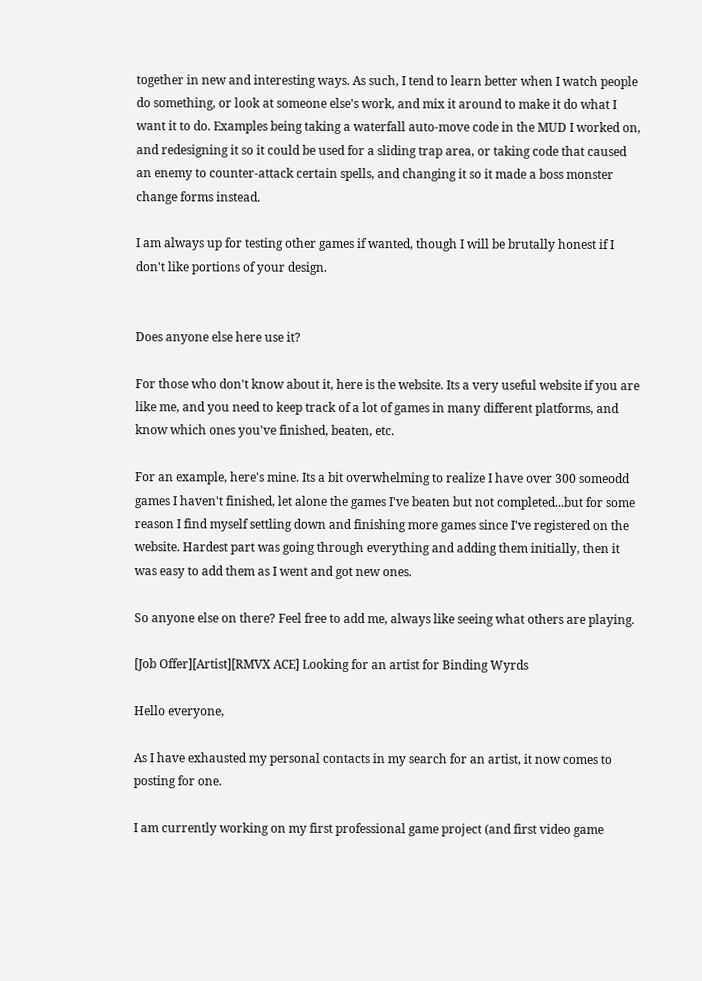together in new and interesting ways. As such, I tend to learn better when I watch people do something, or look at someone else's work, and mix it around to make it do what I want it to do. Examples being taking a waterfall auto-move code in the MUD I worked on, and redesigning it so it could be used for a sliding trap area, or taking code that caused an enemy to counter-attack certain spells, and changing it so it made a boss monster change forms instead.

I am always up for testing other games if wanted, though I will be brutally honest if I don't like portions of your design.


Does anyone else here use it?

For those who don't know about it, here is the website. Its a very useful website if you are like me, and you need to keep track of a lot of games in many different platforms, and know which ones you've finished, beaten, etc.

For an example, here's mine. Its a bit overwhelming to realize I have over 300 someodd games I haven't finished, let alone the games I've beaten but not completed...but for some reason I find myself settling down and finishing more games since I've registered on the website. Hardest part was going through everything and adding them initially, then it was easy to add them as I went and got new ones.

So anyone else on there? Feel free to add me, always like seeing what others are playing.

[Job Offer][Artist][RMVX ACE] Looking for an artist for Binding Wyrds

Hello everyone,

As I have exhausted my personal contacts in my search for an artist, it now comes to posting for one.

I am currently working on my first professional game project (and first video game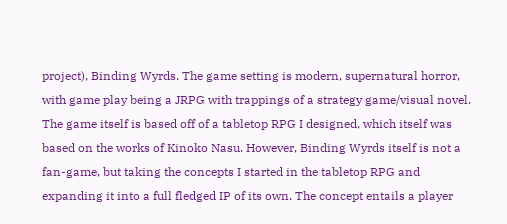project), Binding Wyrds. The game setting is modern, supernatural horror, with game play being a JRPG with trappings of a strategy game/visual novel. The game itself is based off of a tabletop RPG I designed, which itself was based on the works of Kinoko Nasu. However, Binding Wyrds itself is not a fan-game, but taking the concepts I started in the tabletop RPG and expanding it into a full fledged IP of its own. The concept entails a player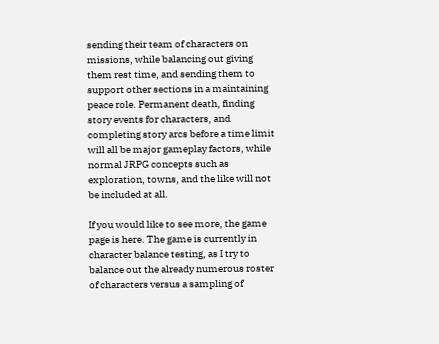sending their team of characters on missions, while balancing out giving them rest time, and sending them to support other sections in a maintaining peace role. Permanent death, finding story events for characters, and completing story arcs before a time limit will all be major gameplay factors, while normal JRPG concepts such as exploration, towns, and the like will not be included at all.

If you would like to see more, the game page is here. The game is currently in character balance testing, as I try to balance out the already numerous roster of characters versus a sampling of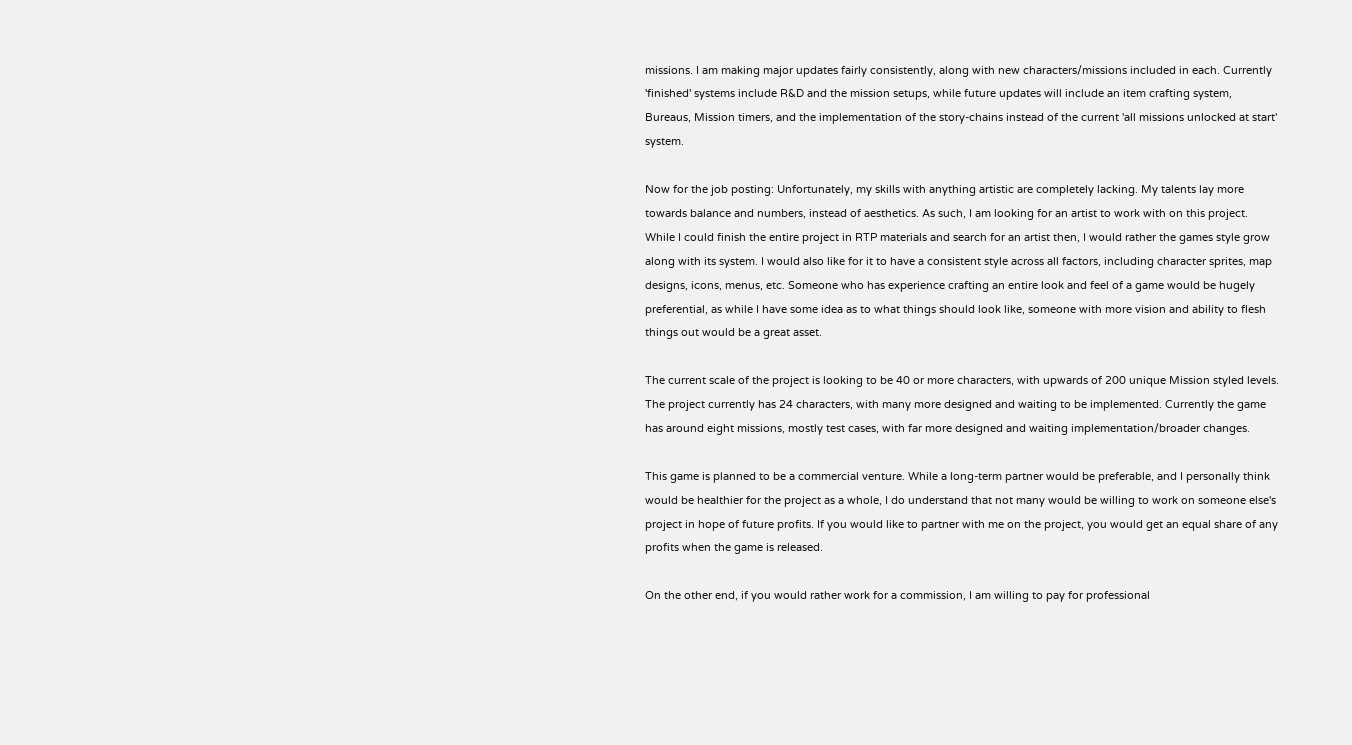missions. I am making major updates fairly consistently, along with new characters/missions included in each. Currently 'finished' systems include R&D and the mission setups, while future updates will include an item crafting system, Bureaus, Mission timers, and the implementation of the story-chains instead of the current 'all missions unlocked at start' system.

Now for the job posting: Unfortunately, my skills with anything artistic are completely lacking. My talents lay more towards balance and numbers, instead of aesthetics. As such, I am looking for an artist to work with on this project. While I could finish the entire project in RTP materials and search for an artist then, I would rather the games style grow along with its system. I would also like for it to have a consistent style across all factors, including character sprites, map designs, icons, menus, etc. Someone who has experience crafting an entire look and feel of a game would be hugely preferential, as while I have some idea as to what things should look like, someone with more vision and ability to flesh things out would be a great asset.

The current scale of the project is looking to be 40 or more characters, with upwards of 200 unique Mission styled levels. The project currently has 24 characters, with many more designed and waiting to be implemented. Currently the game has around eight missions, mostly test cases, with far more designed and waiting implementation/broader changes.

This game is planned to be a commercial venture. While a long-term partner would be preferable, and I personally think would be healthier for the project as a whole, I do understand that not many would be willing to work on someone else's project in hope of future profits. If you would like to partner with me on the project, you would get an equal share of any profits when the game is released.

On the other end, if you would rather work for a commission, I am willing to pay for professional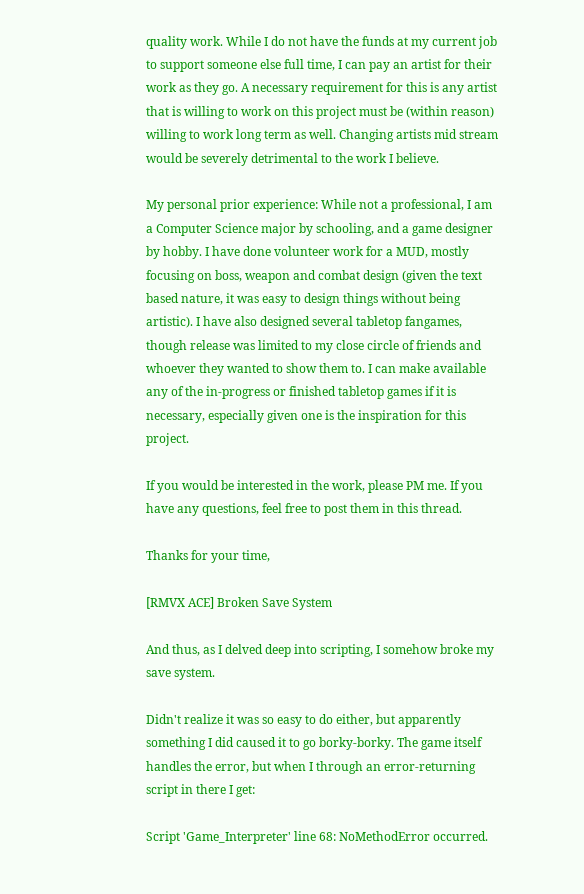quality work. While I do not have the funds at my current job to support someone else full time, I can pay an artist for their work as they go. A necessary requirement for this is any artist that is willing to work on this project must be (within reason) willing to work long term as well. Changing artists mid stream would be severely detrimental to the work I believe.

My personal prior experience: While not a professional, I am a Computer Science major by schooling, and a game designer by hobby. I have done volunteer work for a MUD, mostly focusing on boss, weapon and combat design (given the text based nature, it was easy to design things without being artistic). I have also designed several tabletop fangames, though release was limited to my close circle of friends and whoever they wanted to show them to. I can make available any of the in-progress or finished tabletop games if it is necessary, especially given one is the inspiration for this project.

If you would be interested in the work, please PM me. If you have any questions, feel free to post them in this thread.

Thanks for your time,

[RMVX ACE] Broken Save System

And thus, as I delved deep into scripting, I somehow broke my save system.

Didn't realize it was so easy to do either, but apparently something I did caused it to go borky-borky. The game itself handles the error, but when I through an error-returning script in there I get:

Script 'Game_Interpreter' line 68: NoMethodError occurred.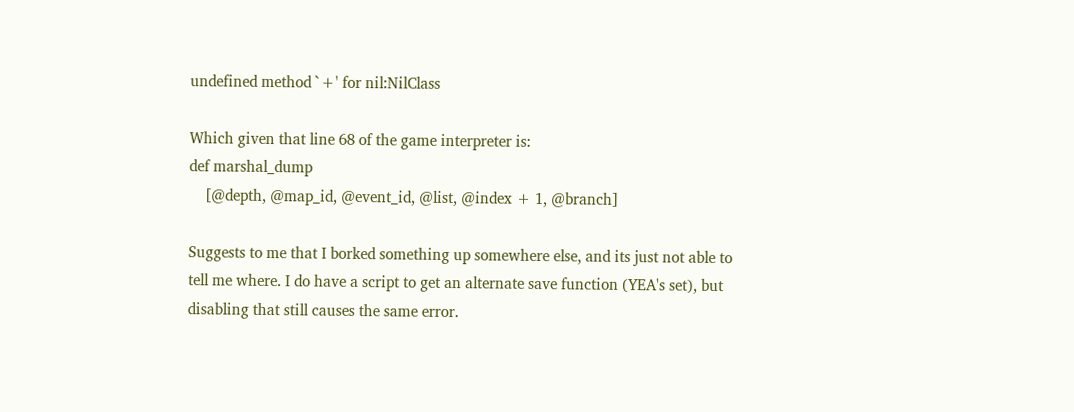undefined method `+' for nil:NilClass

Which given that line 68 of the game interpreter is:
def marshal_dump
    [@depth, @map_id, @event_id, @list, @index + 1, @branch]

Suggests to me that I borked something up somewhere else, and its just not able to tell me where. I do have a script to get an alternate save function (YEA's set), but disabling that still causes the same error.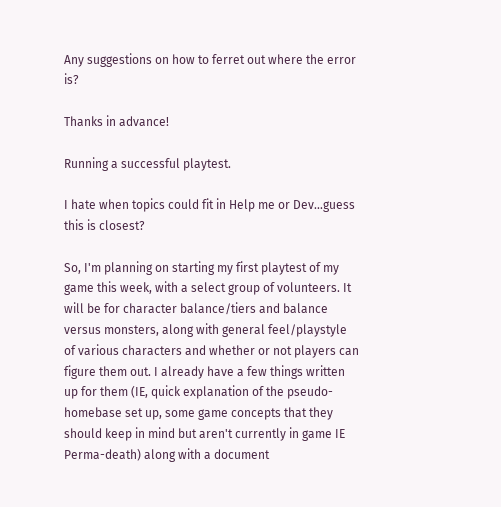Any suggestions on how to ferret out where the error is?

Thanks in advance!

Running a successful playtest.

I hate when topics could fit in Help me or Dev...guess this is closest?

So, I'm planning on starting my first playtest of my game this week, with a select group of volunteers. It will be for character balance/tiers and balance versus monsters, along with general feel/playstyle of various characters and whether or not players can figure them out. I already have a few things written up for them (IE, quick explanation of the pseudo-homebase set up, some game concepts that they should keep in mind but aren't currently in game IE Perma-death) along with a document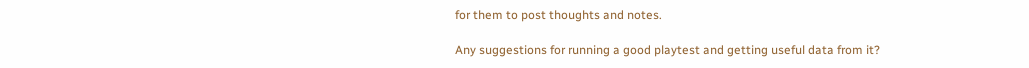for them to post thoughts and notes.

Any suggestions for running a good playtest and getting useful data from it?